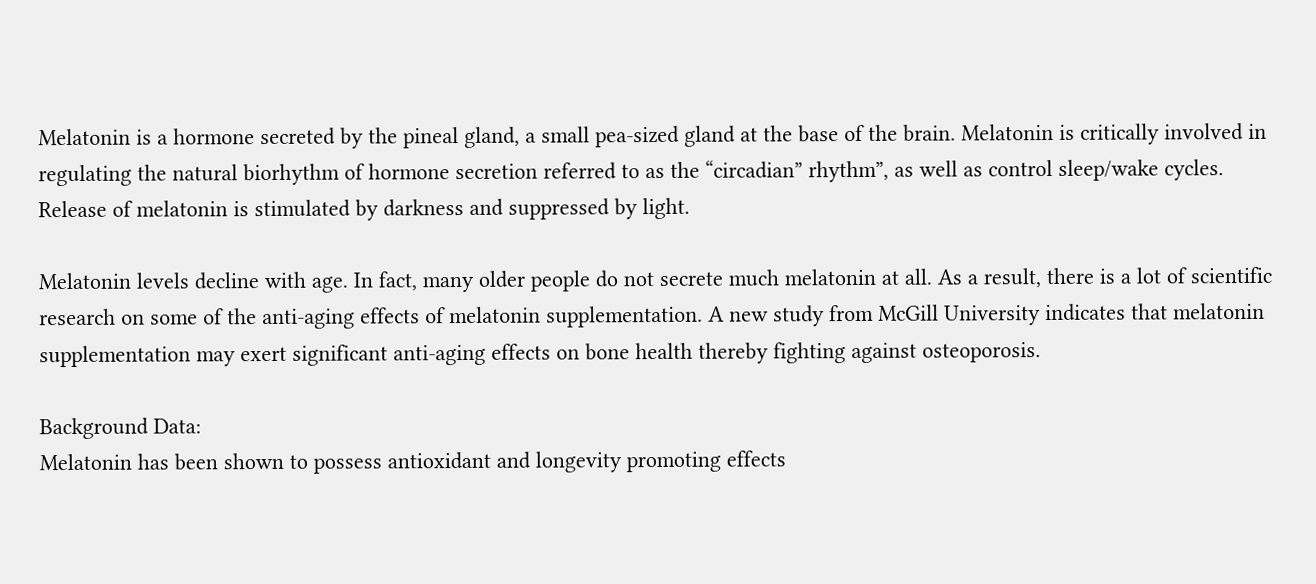Melatonin is a hormone secreted by the pineal gland, a small pea-sized gland at the base of the brain. Melatonin is critically involved in regulating the natural biorhythm of hormone secretion referred to as the “circadian” rhythm”, as well as control sleep/wake cycles. Release of melatonin is stimulated by darkness and suppressed by light.

Melatonin levels decline with age. In fact, many older people do not secrete much melatonin at all. As a result, there is a lot of scientific research on some of the anti-aging effects of melatonin supplementation. A new study from McGill University indicates that melatonin supplementation may exert significant anti-aging effects on bone health thereby fighting against osteoporosis.

Background Data:
Melatonin has been shown to possess antioxidant and longevity promoting effects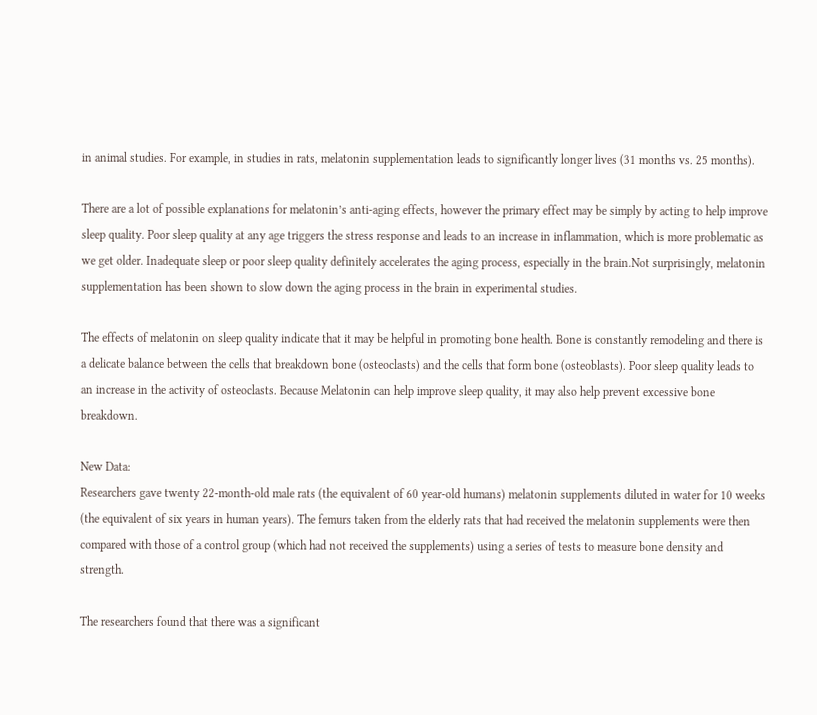in animal studies. For example, in studies in rats, melatonin supplementation leads to significantly longer lives (31 months vs. 25 months).

There are a lot of possible explanations for melatonin’s anti-aging effects, however the primary effect may be simply by acting to help improve sleep quality. Poor sleep quality at any age triggers the stress response and leads to an increase in inflammation, which is more problematic as we get older. Inadequate sleep or poor sleep quality definitely accelerates the aging process, especially in the brain.Not surprisingly, melatonin supplementation has been shown to slow down the aging process in the brain in experimental studies.

The effects of melatonin on sleep quality indicate that it may be helpful in promoting bone health. Bone is constantly remodeling and there is a delicate balance between the cells that breakdown bone (osteoclasts) and the cells that form bone (osteoblasts). Poor sleep quality leads to an increase in the activity of osteoclasts. Because Melatonin can help improve sleep quality, it may also help prevent excessive bone breakdown.

New Data:
Researchers gave twenty 22-month-old male rats (the equivalent of 60 year-old humans) melatonin supplements diluted in water for 10 weeks (the equivalent of six years in human years). The femurs taken from the elderly rats that had received the melatonin supplements were then compared with those of a control group (which had not received the supplements) using a series of tests to measure bone density and strength.

The researchers found that there was a significant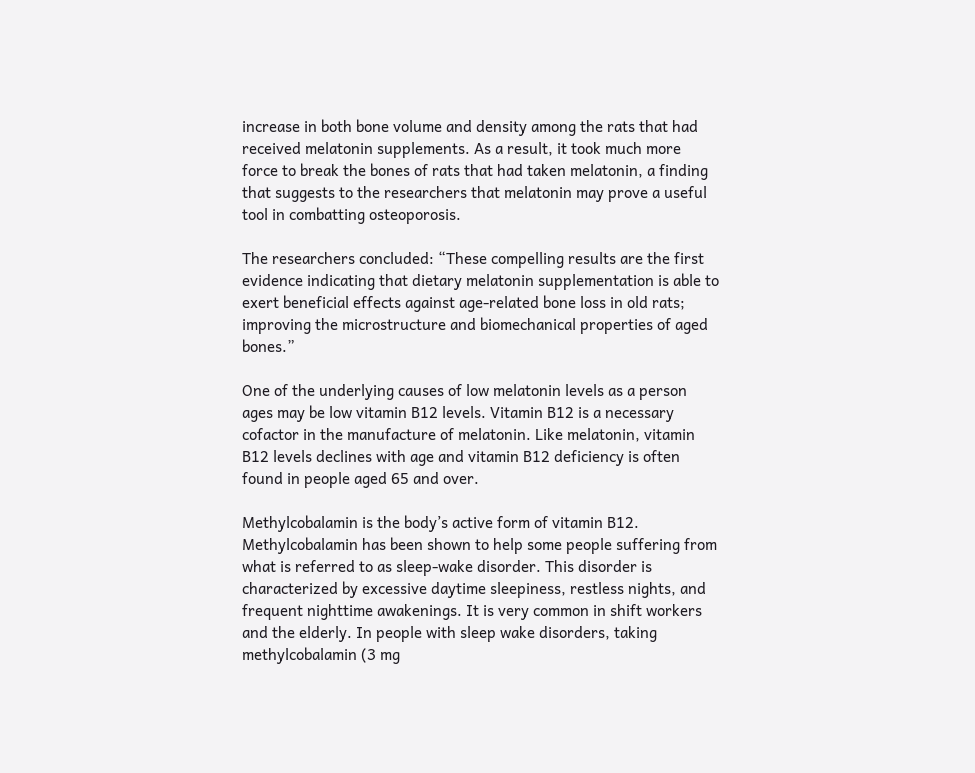increase in both bone volume and density among the rats that had received melatonin supplements. As a result, it took much more force to break the bones of rats that had taken melatonin, a finding that suggests to the researchers that melatonin may prove a useful tool in combatting osteoporosis.

The researchers concluded: “These compelling results are the first evidence indicating that dietary melatonin supplementation is able to exert beneficial effects against age-related bone loss in old rats; improving the microstructure and biomechanical properties of aged bones.”

One of the underlying causes of low melatonin levels as a person ages may be low vitamin B12 levels. Vitamin B12 is a necessary cofactor in the manufacture of melatonin. Like melatonin, vitamin B12 levels declines with age and vitamin B12 deficiency is often found in people aged 65 and over.

Methylcobalamin is the body’s active form of vitamin B12. Methylcobalamin has been shown to help some people suffering from what is referred to as sleep-wake disorder. This disorder is characterized by excessive daytime sleepiness, restless nights, and frequent nighttime awakenings. It is very common in shift workers and the elderly. In people with sleep wake disorders, taking methylcobalamin (3 mg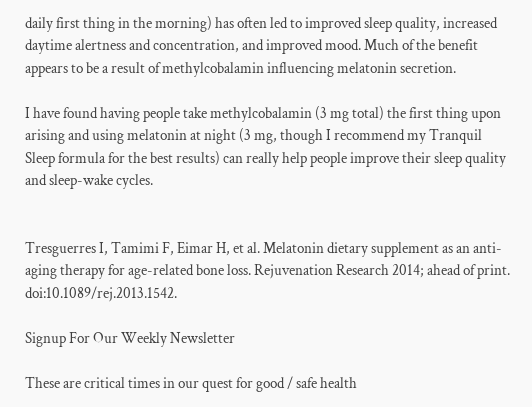daily first thing in the morning) has often led to improved sleep quality, increased daytime alertness and concentration, and improved mood. Much of the benefit appears to be a result of methylcobalamin influencing melatonin secretion.

I have found having people take methylcobalamin (3 mg total) the first thing upon arising and using melatonin at night (3 mg, though I recommend my Tranquil Sleep formula for the best results) can really help people improve their sleep quality and sleep-wake cycles.


Tresguerres I, Tamimi F, Eimar H, et al. Melatonin dietary supplement as an anti-aging therapy for age-related bone loss. Rejuvenation Research 2014; ahead of print. doi:10.1089/rej.2013.1542.

Signup For Our Weekly Newsletter

These are critical times in our quest for good / safe health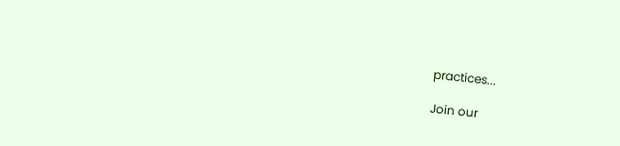practices...

Join our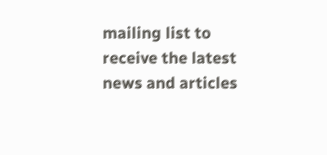mailing list to receive the latest news and articles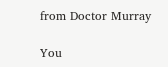from Doctor Murray

You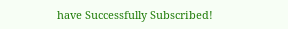have Successfully Subscribed!